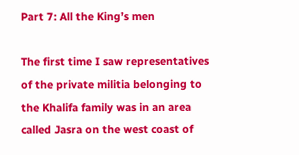Part 7: All the King’s men

The first time I saw representatives of the private militia belonging to the Khalifa family was in an area called Jasra on the west coast of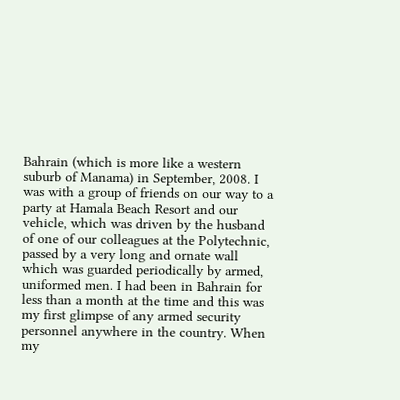Bahrain (which is more like a western suburb of Manama) in September, 2008. I was with a group of friends on our way to a party at Hamala Beach Resort and our vehicle, which was driven by the husband of one of our colleagues at the Polytechnic, passed by a very long and ornate wall which was guarded periodically by armed, uniformed men. I had been in Bahrain for less than a month at the time and this was my first glimpse of any armed security personnel anywhere in the country. When my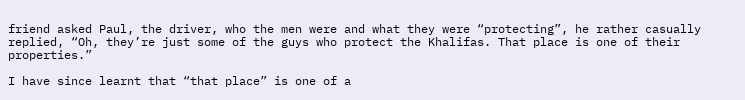friend asked Paul, the driver, who the men were and what they were “protecting”, he rather casually replied, “Oh, they’re just some of the guys who protect the Khalifas. That place is one of their properties.”

I have since learnt that “that place” is one of a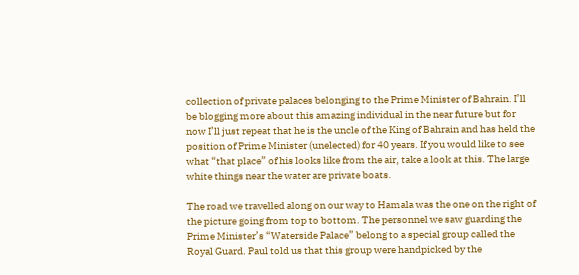collection of private palaces belonging to the Prime Minister of Bahrain. I’ll be blogging more about this amazing individual in the near future but for now I’ll just repeat that he is the uncle of the King of Bahrain and has held the position of Prime Minister (unelected) for 40 years. If you would like to see what “that place” of his looks like from the air, take a look at this. The large white things near the water are private boats.

The road we travelled along on our way to Hamala was the one on the right of the picture going from top to bottom. The personnel we saw guarding the Prime Minister’s “Waterside Palace” belong to a special group called the Royal Guard. Paul told us that this group were handpicked by the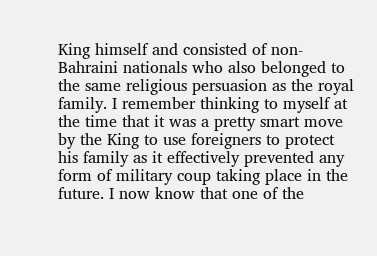King himself and consisted of non-Bahraini nationals who also belonged to the same religious persuasion as the royal family. I remember thinking to myself at the time that it was a pretty smart move by the King to use foreigners to protect his family as it effectively prevented any form of military coup taking place in the future. I now know that one of the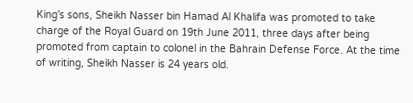King’s sons, Sheikh Nasser bin Hamad Al Khalifa was promoted to take charge of the Royal Guard on 19th June 2011, three days after being promoted from captain to colonel in the Bahrain Defense Force. At the time of writing, Sheikh Nasser is 24 years old.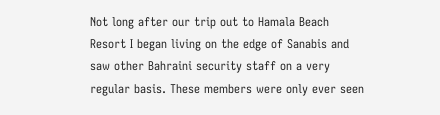Not long after our trip out to Hamala Beach Resort I began living on the edge of Sanabis and saw other Bahraini security staff on a very regular basis. These members were only ever seen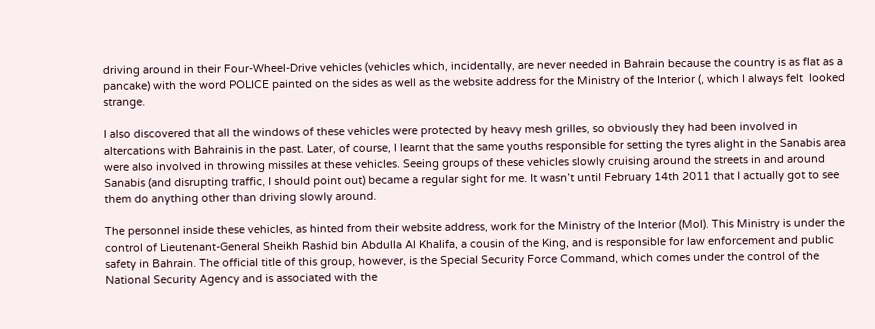driving around in their Four-Wheel-Drive vehicles (vehicles which, incidentally, are never needed in Bahrain because the country is as flat as a pancake) with the word POLICE painted on the sides as well as the website address for the Ministry of the Interior (, which I always felt  looked strange.

I also discovered that all the windows of these vehicles were protected by heavy mesh grilles, so obviously they had been involved in altercations with Bahrainis in the past. Later, of course, I learnt that the same youths responsible for setting the tyres alight in the Sanabis area were also involved in throwing missiles at these vehicles. Seeing groups of these vehicles slowly cruising around the streets in and around Sanabis (and disrupting traffic, I should point out) became a regular sight for me. It wasn’t until February 14th 2011 that I actually got to see them do anything other than driving slowly around.

The personnel inside these vehicles, as hinted from their website address, work for the Ministry of the Interior (MoI). This Ministry is under the control of Lieutenant-General Sheikh Rashid bin Abdulla Al Khalifa, a cousin of the King, and is responsible for law enforcement and public safety in Bahrain. The official title of this group, however, is the Special Security Force Command, which comes under the control of the National Security Agency and is associated with the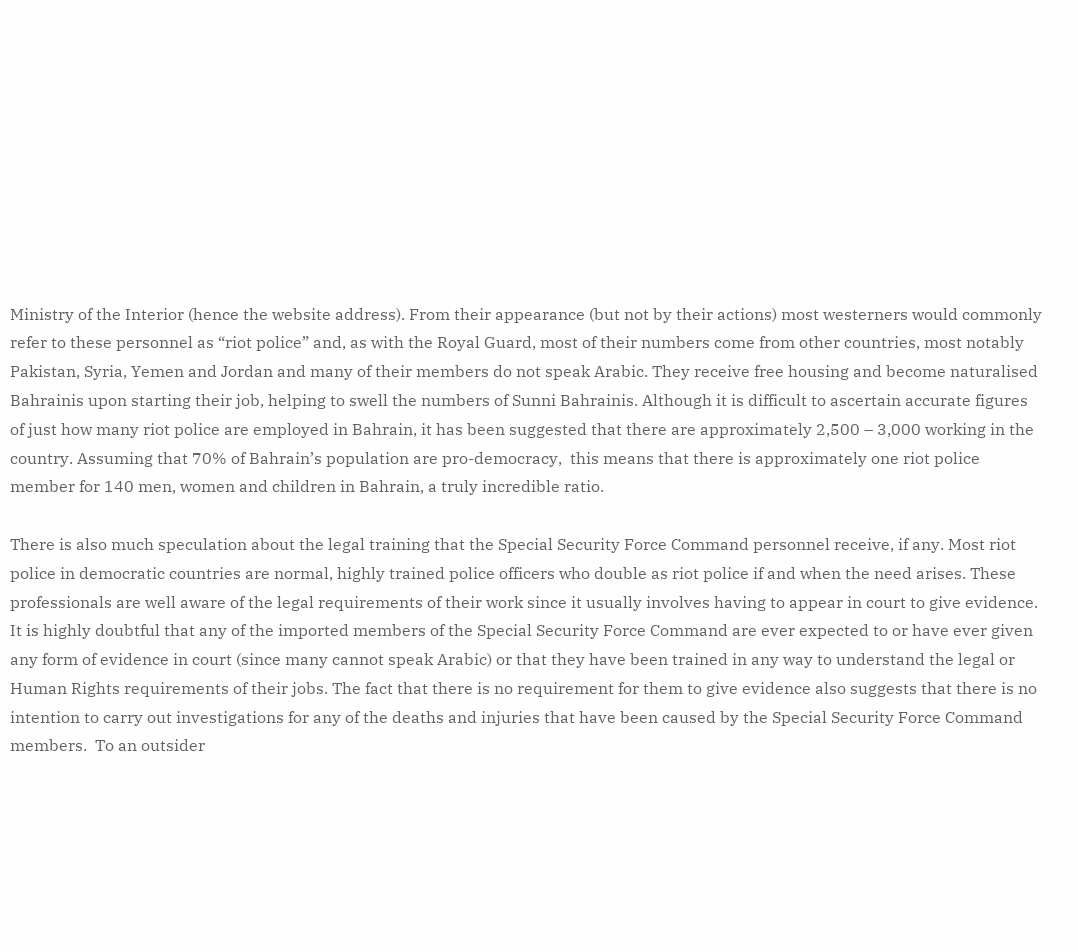Ministry of the Interior (hence the website address). From their appearance (but not by their actions) most westerners would commonly refer to these personnel as “riot police” and, as with the Royal Guard, most of their numbers come from other countries, most notably Pakistan, Syria, Yemen and Jordan and many of their members do not speak Arabic. They receive free housing and become naturalised Bahrainis upon starting their job, helping to swell the numbers of Sunni Bahrainis. Although it is difficult to ascertain accurate figures of just how many riot police are employed in Bahrain, it has been suggested that there are approximately 2,500 – 3,000 working in the country. Assuming that 70% of Bahrain’s population are pro-democracy,  this means that there is approximately one riot police member for 140 men, women and children in Bahrain, a truly incredible ratio.

There is also much speculation about the legal training that the Special Security Force Command personnel receive, if any. Most riot police in democratic countries are normal, highly trained police officers who double as riot police if and when the need arises. These professionals are well aware of the legal requirements of their work since it usually involves having to appear in court to give evidence. It is highly doubtful that any of the imported members of the Special Security Force Command are ever expected to or have ever given any form of evidence in court (since many cannot speak Arabic) or that they have been trained in any way to understand the legal or Human Rights requirements of their jobs. The fact that there is no requirement for them to give evidence also suggests that there is no intention to carry out investigations for any of the deaths and injuries that have been caused by the Special Security Force Command members.  To an outsider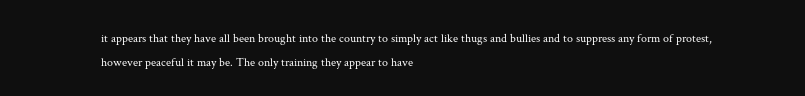it appears that they have all been brought into the country to simply act like thugs and bullies and to suppress any form of protest, however peaceful it may be. The only training they appear to have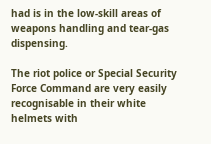had is in the low-skill areas of  weapons handling and tear-gas dispensing.

The riot police or Special Security Force Command are very easily recognisable in their white helmets with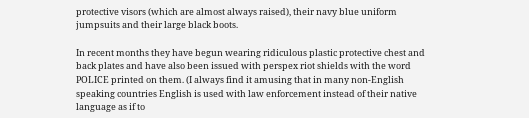protective visors (which are almost always raised), their navy blue uniform jumpsuits and their large black boots.

In recent months they have begun wearing ridiculous plastic protective chest and back plates and have also been issued with perspex riot shields with the word POLICE printed on them. (I always find it amusing that in many non-English speaking countries English is used with law enforcement instead of their native language as if to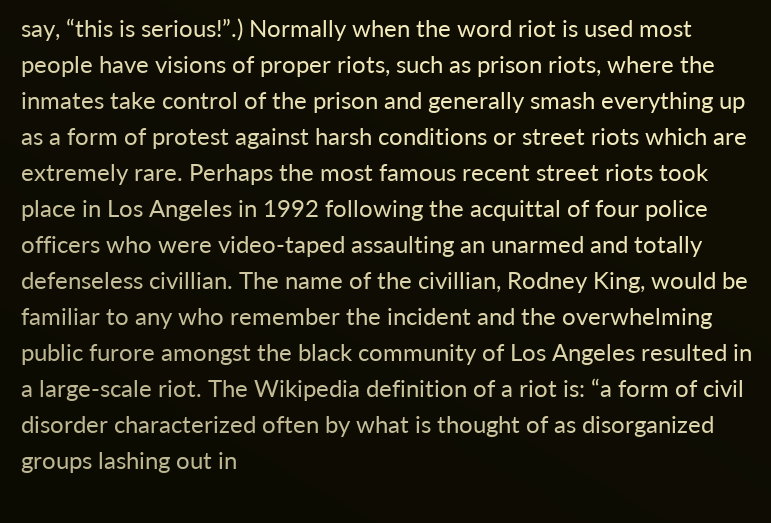say, “this is serious!”.) Normally when the word riot is used most people have visions of proper riots, such as prison riots, where the inmates take control of the prison and generally smash everything up as a form of protest against harsh conditions or street riots which are extremely rare. Perhaps the most famous recent street riots took place in Los Angeles in 1992 following the acquittal of four police officers who were video-taped assaulting an unarmed and totally defenseless civillian. The name of the civillian, Rodney King, would be familiar to any who remember the incident and the overwhelming public furore amongst the black community of Los Angeles resulted in a large-scale riot. The Wikipedia definition of a riot is: “a form of civil disorder characterized often by what is thought of as disorganized groups lashing out in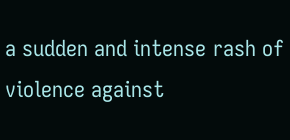a sudden and intense rash of violence against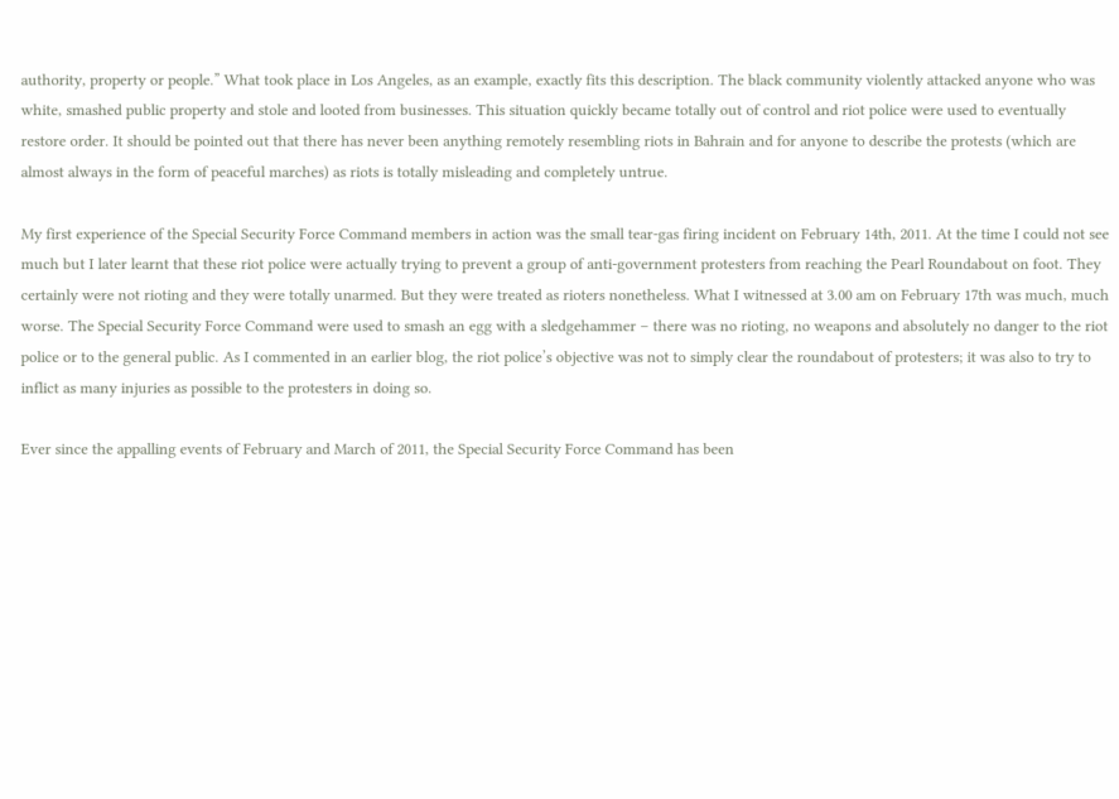authority, property or people.” What took place in Los Angeles, as an example, exactly fits this description. The black community violently attacked anyone who was white, smashed public property and stole and looted from businesses. This situation quickly became totally out of control and riot police were used to eventually restore order. It should be pointed out that there has never been anything remotely resembling riots in Bahrain and for anyone to describe the protests (which are almost always in the form of peaceful marches) as riots is totally misleading and completely untrue.

My first experience of the Special Security Force Command members in action was the small tear-gas firing incident on February 14th, 2011. At the time I could not see much but I later learnt that these riot police were actually trying to prevent a group of anti-government protesters from reaching the Pearl Roundabout on foot. They certainly were not rioting and they were totally unarmed. But they were treated as rioters nonetheless. What I witnessed at 3.00 am on February 17th was much, much worse. The Special Security Force Command were used to smash an egg with a sledgehammer – there was no rioting, no weapons and absolutely no danger to the riot police or to the general public. As I commented in an earlier blog, the riot police’s objective was not to simply clear the roundabout of protesters; it was also to try to inflict as many injuries as possible to the protesters in doing so.

Ever since the appalling events of February and March of 2011, the Special Security Force Command has been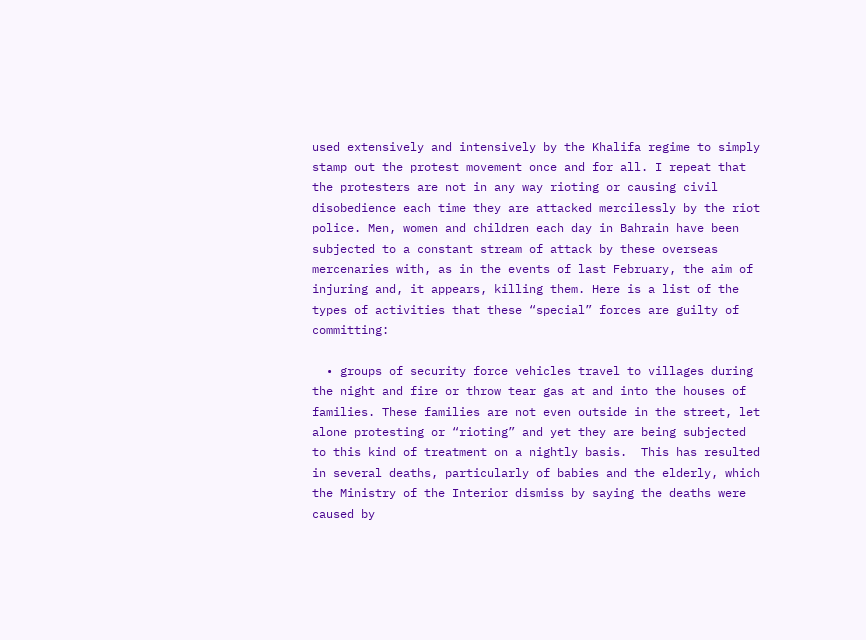used extensively and intensively by the Khalifa regime to simply stamp out the protest movement once and for all. I repeat that the protesters are not in any way rioting or causing civil disobedience each time they are attacked mercilessly by the riot police. Men, women and children each day in Bahrain have been subjected to a constant stream of attack by these overseas mercenaries with, as in the events of last February, the aim of injuring and, it appears, killing them. Here is a list of the types of activities that these “special” forces are guilty of committing:

  • groups of security force vehicles travel to villages during the night and fire or throw tear gas at and into the houses of families. These families are not even outside in the street, let alone protesting or “rioting” and yet they are being subjected to this kind of treatment on a nightly basis.  This has resulted in several deaths, particularly of babies and the elderly, which the Ministry of the Interior dismiss by saying the deaths were caused by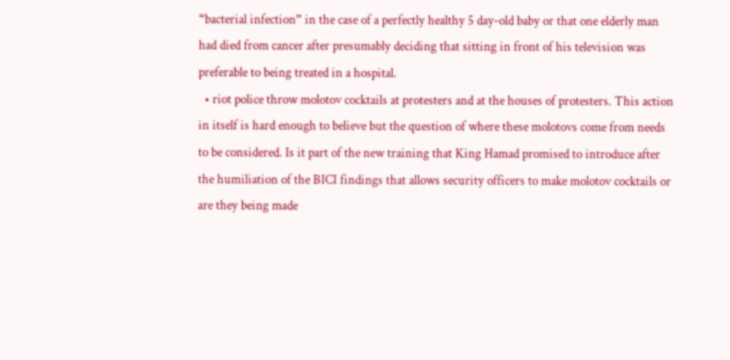“bacterial infection” in the case of a perfectly healthy 5 day-old baby or that one elderly man had died from cancer after presumably deciding that sitting in front of his television was preferable to being treated in a hospital.
  • riot police throw molotov cocktails at protesters and at the houses of protesters. This action in itself is hard enough to believe but the question of where these molotovs come from needs to be considered. Is it part of the new training that King Hamad promised to introduce after the humiliation of the BICI findings that allows security officers to make molotov cocktails or are they being made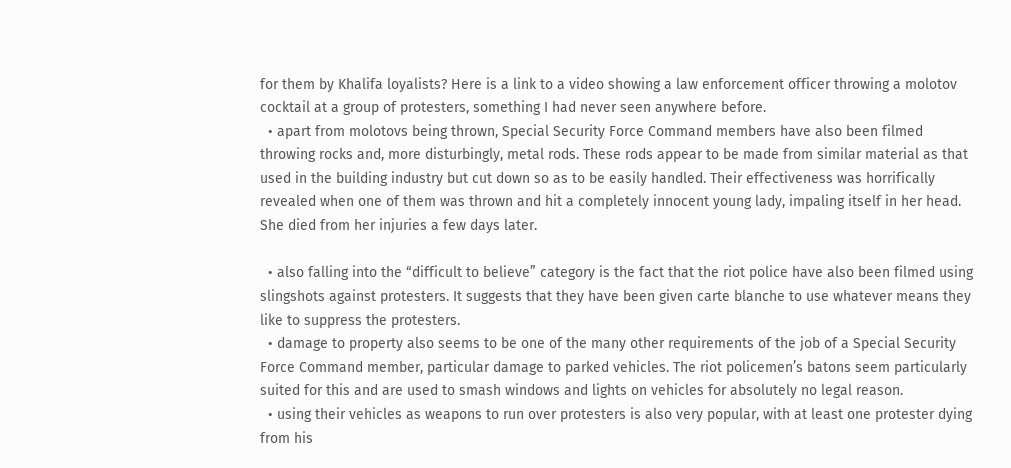for them by Khalifa loyalists? Here is a link to a video showing a law enforcement officer throwing a molotov cocktail at a group of protesters, something I had never seen anywhere before.
  • apart from molotovs being thrown, Special Security Force Command members have also been filmed throwing rocks and, more disturbingly, metal rods. These rods appear to be made from similar material as that used in the building industry but cut down so as to be easily handled. Their effectiveness was horrifically revealed when one of them was thrown and hit a completely innocent young lady, impaling itself in her head. She died from her injuries a few days later.

  • also falling into the “difficult to believe” category is the fact that the riot police have also been filmed using slingshots against protesters. It suggests that they have been given carte blanche to use whatever means they like to suppress the protesters.
  • damage to property also seems to be one of the many other requirements of the job of a Special Security Force Command member, particular damage to parked vehicles. The riot policemen’s batons seem particularly suited for this and are used to smash windows and lights on vehicles for absolutely no legal reason.
  • using their vehicles as weapons to run over protesters is also very popular, with at least one protester dying from his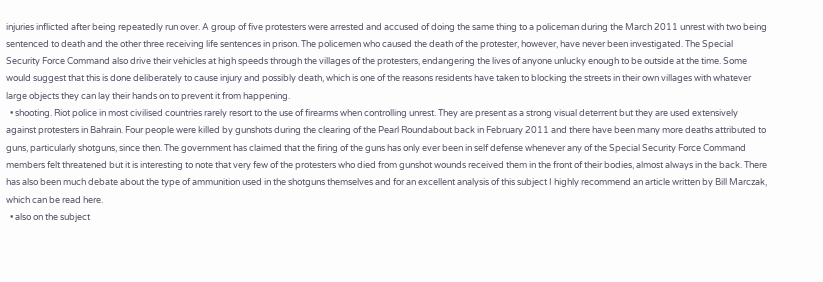injuries inflicted after being repeatedly run over. A group of five protesters were arrested and accused of doing the same thing to a policeman during the March 2011 unrest with two being sentenced to death and the other three receiving life sentences in prison. The policemen who caused the death of the protester, however, have never been investigated. The Special Security Force Command also drive their vehicles at high speeds through the villages of the protesters, endangering the lives of anyone unlucky enough to be outside at the time. Some would suggest that this is done deliberately to cause injury and possibly death, which is one of the reasons residents have taken to blocking the streets in their own villages with whatever large objects they can lay their hands on to prevent it from happening.
  • shooting. Riot police in most civilised countries rarely resort to the use of firearms when controlling unrest. They are present as a strong visual deterrent but they are used extensively against protesters in Bahrain. Four people were killed by gunshots during the clearing of the Pearl Roundabout back in February 2011 and there have been many more deaths attributed to guns, particularly shotguns, since then. The government has claimed that the firing of the guns has only ever been in self defense whenever any of the Special Security Force Command members felt threatened but it is interesting to note that very few of the protesters who died from gunshot wounds received them in the front of their bodies, almost always in the back. There has also been much debate about the type of ammunition used in the shotguns themselves and for an excellent analysis of this subject I highly recommend an article written by Bill Marczak, which can be read here.
  • also on the subject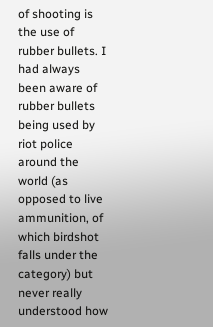of shooting is the use of rubber bullets. I had always been aware of rubber bullets being used by riot police around the world (as opposed to live ammunition, of which birdshot falls under the category) but never really understood how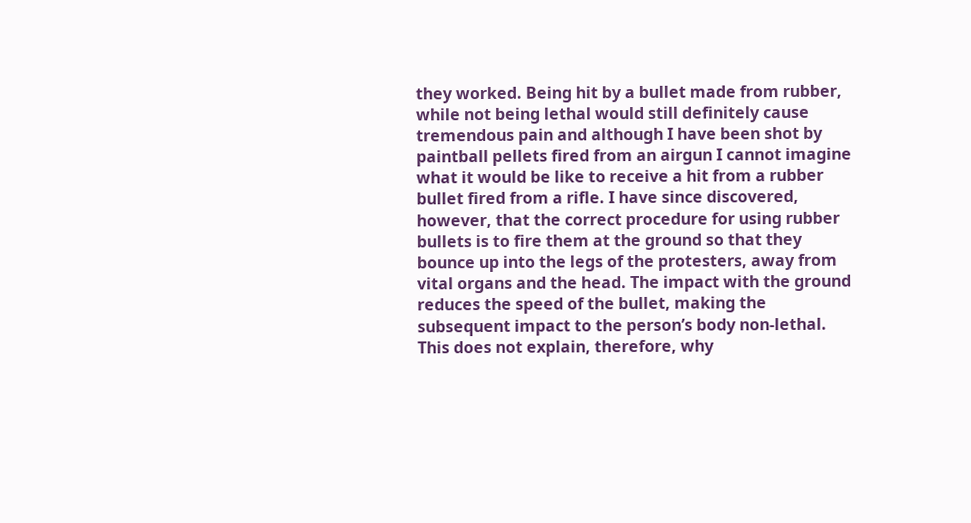they worked. Being hit by a bullet made from rubber, while not being lethal would still definitely cause tremendous pain and although I have been shot by paintball pellets fired from an airgun I cannot imagine what it would be like to receive a hit from a rubber bullet fired from a rifle. I have since discovered, however, that the correct procedure for using rubber bullets is to fire them at the ground so that they bounce up into the legs of the protesters, away from vital organs and the head. The impact with the ground reduces the speed of the bullet, making the subsequent impact to the person’s body non-lethal. This does not explain, therefore, why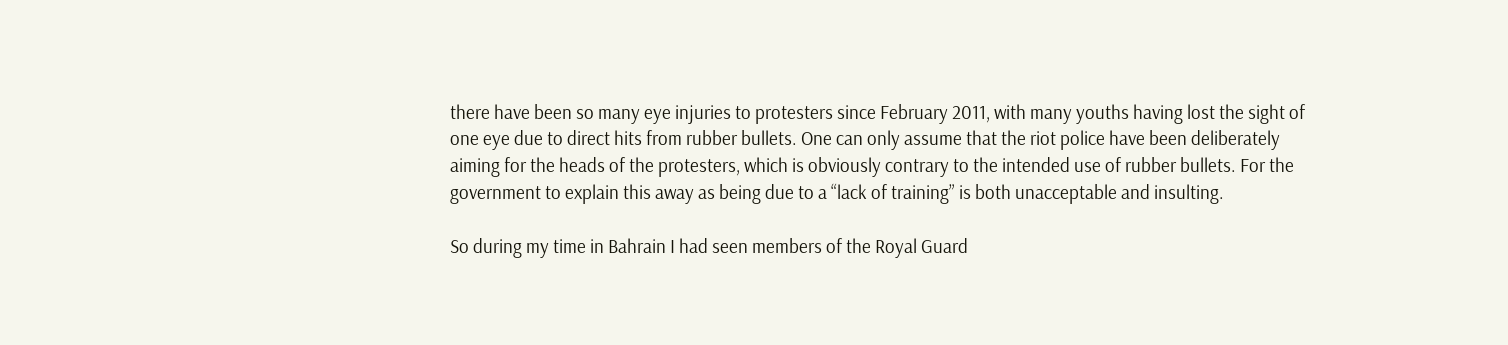there have been so many eye injuries to protesters since February 2011, with many youths having lost the sight of one eye due to direct hits from rubber bullets. One can only assume that the riot police have been deliberately aiming for the heads of the protesters, which is obviously contrary to the intended use of rubber bullets. For the government to explain this away as being due to a “lack of training” is both unacceptable and insulting.

So during my time in Bahrain I had seen members of the Royal Guard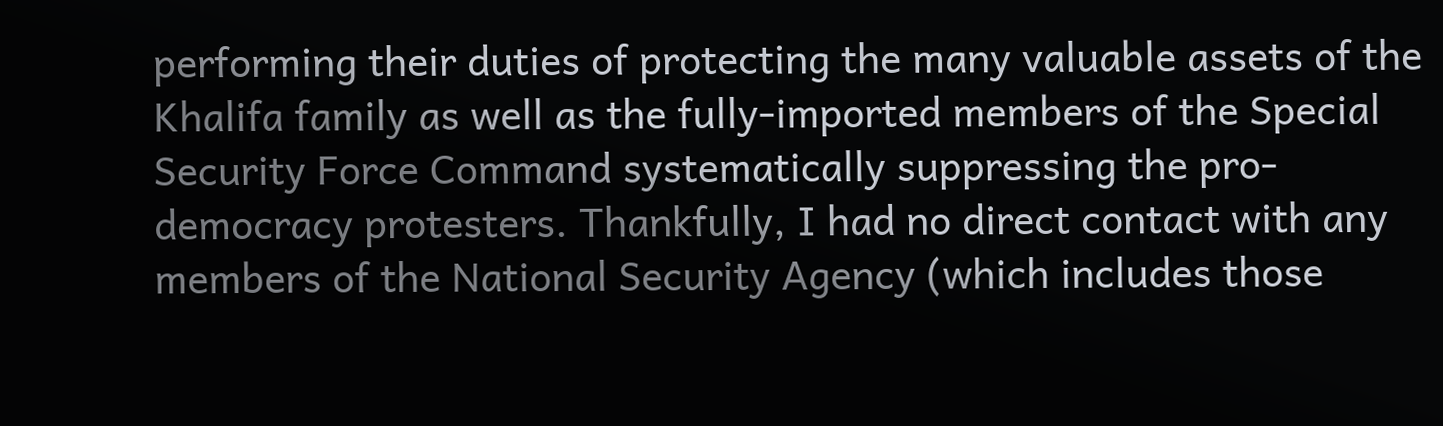performing their duties of protecting the many valuable assets of the Khalifa family as well as the fully-imported members of the Special Security Force Command systematically suppressing the pro-democracy protesters. Thankfully, I had no direct contact with any members of the National Security Agency (which includes those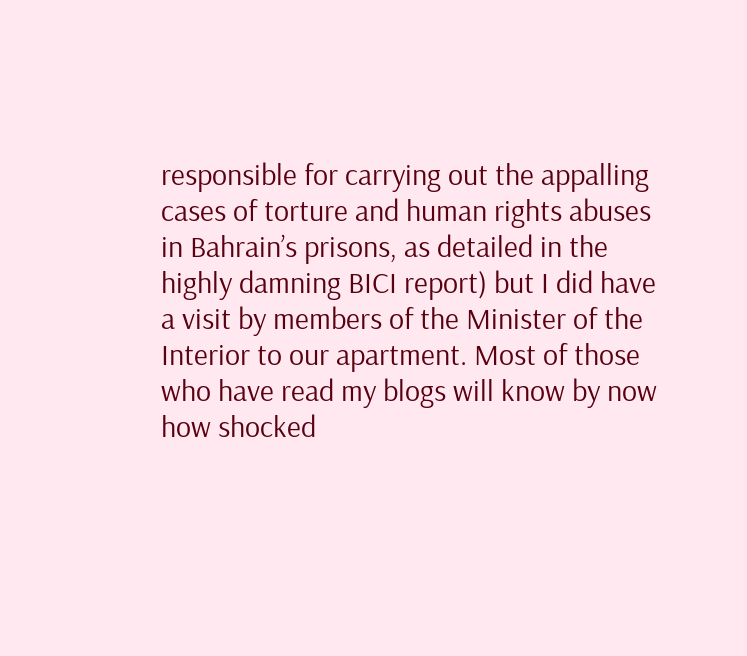responsible for carrying out the appalling cases of torture and human rights abuses in Bahrain’s prisons, as detailed in the highly damning BICI report) but I did have a visit by members of the Minister of the Interior to our apartment. Most of those who have read my blogs will know by now how shocked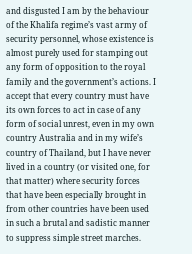and disgusted I am by the behaviour of the Khalifa regime’s vast army of security personnel, whose existence is almost purely used for stamping out any form of opposition to the royal family and the government’s actions. I accept that every country must have its own forces to act in case of any form of social unrest, even in my own country Australia and in my wife’s country of Thailand, but I have never lived in a country (or visited one, for that matter) where security forces that have been especially brought in from other countries have been used in such a brutal and sadistic manner to suppress simple street marches.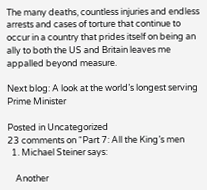The many deaths, countless injuries and endless arrests and cases of torture that continue to occur in a country that prides itself on being an ally to both the US and Britain leaves me appalled beyond measure.

Next blog: A look at the world’s longest serving Prime Minister

Posted in Uncategorized
23 comments on “Part 7: All the King’s men
  1. Michael Steiner says:

    Another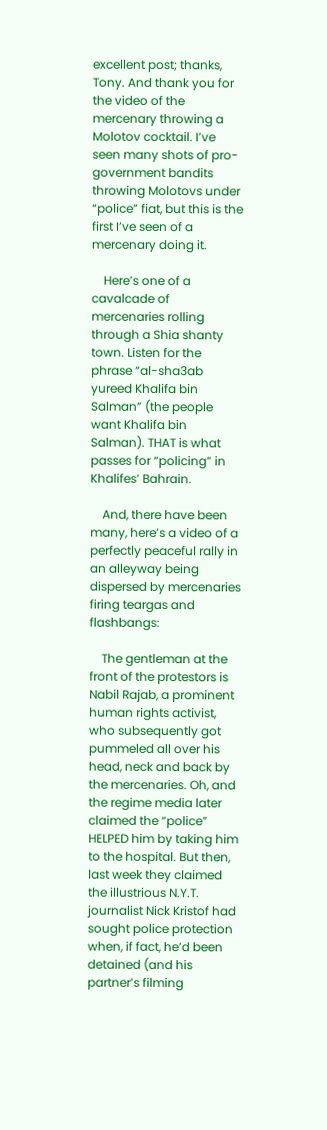excellent post; thanks, Tony. And thank you for the video of the mercenary throwing a Molotov cocktail. I’ve seen many shots of pro-government bandits throwing Molotovs under “police” fiat, but this is the first I’ve seen of a mercenary doing it.

    Here’s one of a cavalcade of mercenaries rolling through a Shia shanty town. Listen for the phrase “al-sha3ab yureed Khalifa bin Salman” (the people want Khalifa bin Salman). THAT is what passes for “policing” in Khalifes’ Bahrain.

    And, there have been many, here’s a video of a perfectly peaceful rally in an alleyway being dispersed by mercenaries firing teargas and flashbangs:

    The gentleman at the front of the protestors is Nabil Rajab, a prominent human rights activist, who subsequently got pummeled all over his head, neck and back by the mercenaries. Oh, and the regime media later claimed the “police” HELPED him by taking him to the hospital. But then, last week they claimed the illustrious N.Y.T. journalist Nick Kristof had sought police protection when, if fact, he’d been detained (and his partner’s filming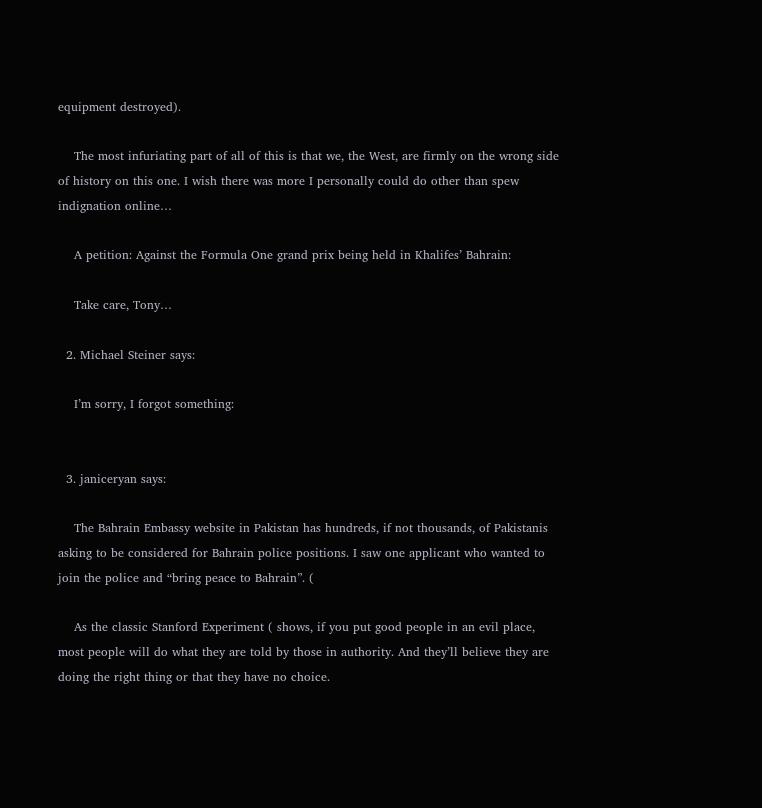equipment destroyed).

    The most infuriating part of all of this is that we, the West, are firmly on the wrong side of history on this one. I wish there was more I personally could do other than spew indignation online…

    A petition: Against the Formula One grand prix being held in Khalifes’ Bahrain:

    Take care, Tony…

  2. Michael Steiner says:

    I’m sorry, I forgot something:


  3. janiceryan says:

    The Bahrain Embassy website in Pakistan has hundreds, if not thousands, of Pakistanis asking to be considered for Bahrain police positions. I saw one applicant who wanted to join the police and “bring peace to Bahrain”. (

    As the classic Stanford Experiment ( shows, if you put good people in an evil place, most people will do what they are told by those in authority. And they’ll believe they are doing the right thing or that they have no choice.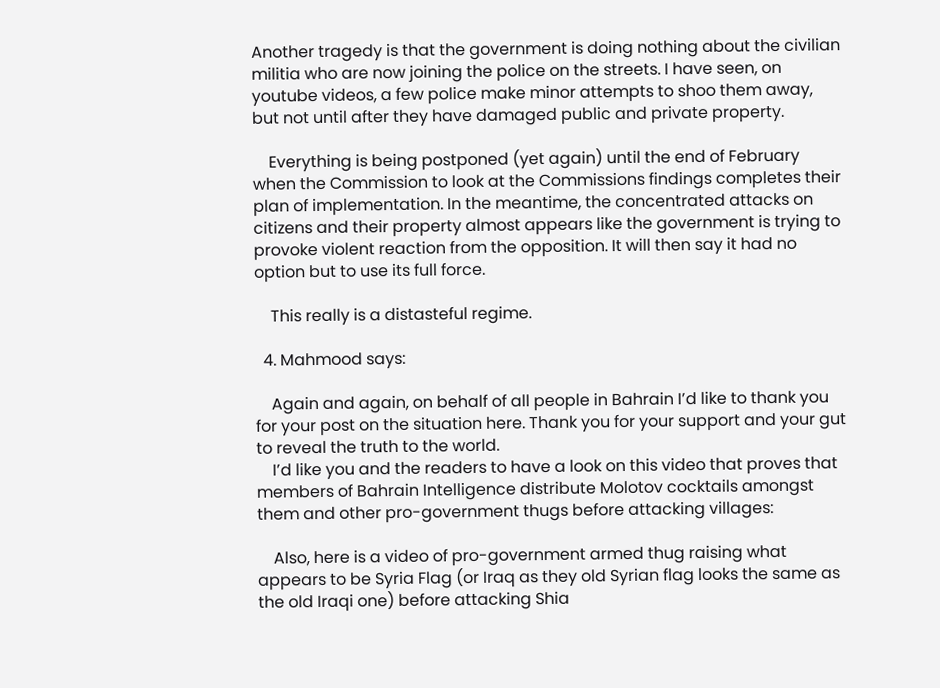Another tragedy is that the government is doing nothing about the civilian militia who are now joining the police on the streets. I have seen, on youtube videos, a few police make minor attempts to shoo them away, but not until after they have damaged public and private property.

    Everything is being postponed (yet again) until the end of February when the Commission to look at the Commissions findings completes their plan of implementation. In the meantime, the concentrated attacks on citizens and their property almost appears like the government is trying to provoke violent reaction from the opposition. It will then say it had no option but to use its full force.

    This really is a distasteful regime.

  4. Mahmood says:

    Again and again, on behalf of all people in Bahrain I’d like to thank you for your post on the situation here. Thank you for your support and your gut to reveal the truth to the world.
    I’d like you and the readers to have a look on this video that proves that members of Bahrain Intelligence distribute Molotov cocktails amongst them and other pro-government thugs before attacking villages:

    Also, here is a video of pro-government armed thug raising what appears to be Syria Flag (or Iraq as they old Syrian flag looks the same as the old Iraqi one) before attacking Shia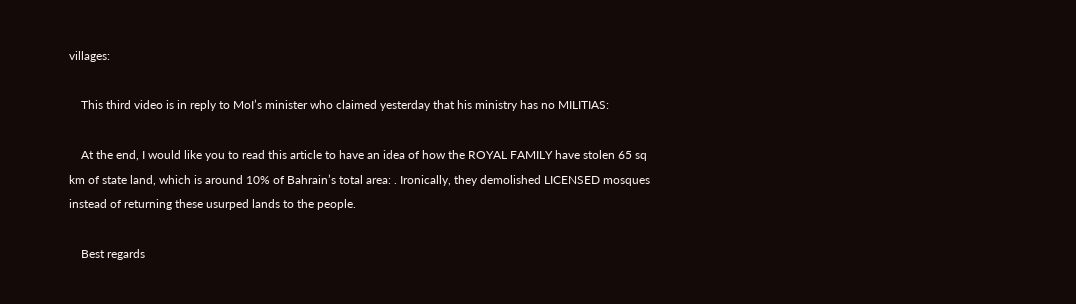villages:

    This third video is in reply to MoI’s minister who claimed yesterday that his ministry has no MILITIAS:

    At the end, I would like you to read this article to have an idea of how the ROYAL FAMILY have stolen 65 sq km of state land, which is around 10% of Bahrain’s total area: . Ironically, they demolished LICENSED mosques instead of returning these usurped lands to the people.

    Best regards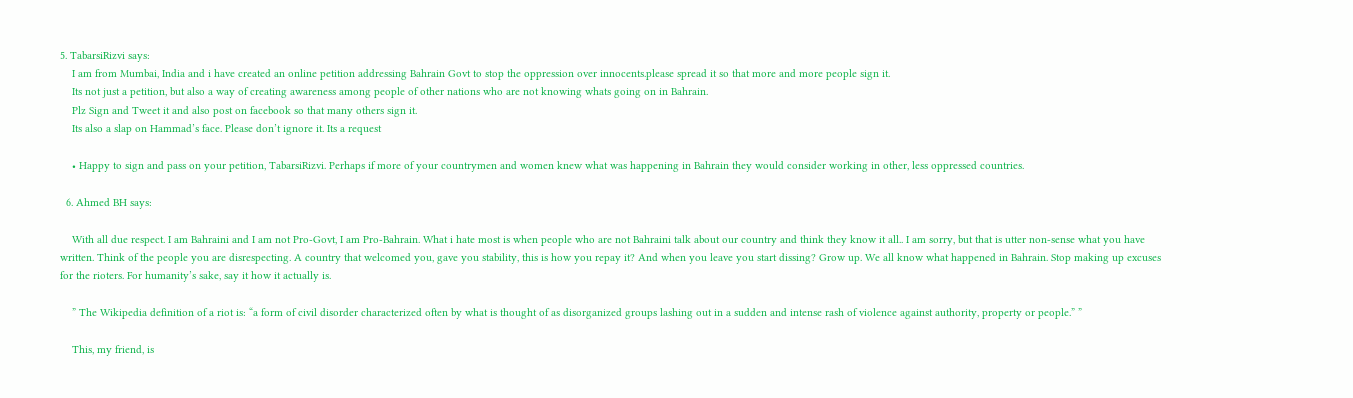5. TabarsiRizvi says:
    I am from Mumbai, India and i have created an online petition addressing Bahrain Govt to stop the oppression over innocents.please spread it so that more and more people sign it.
    Its not just a petition, but also a way of creating awareness among people of other nations who are not knowing whats going on in Bahrain.
    Plz Sign and Tweet it and also post on facebook so that many others sign it.
    Its also a slap on Hammad’s face. Please don’t ignore it. Its a request

    • Happy to sign and pass on your petition, TabarsiRizvi. Perhaps if more of your countrymen and women knew what was happening in Bahrain they would consider working in other, less oppressed countries.

  6. Ahmed BH says:

    With all due respect. I am Bahraini and I am not Pro-Govt, I am Pro-Bahrain. What i hate most is when people who are not Bahraini talk about our country and think they know it all.. I am sorry, but that is utter non-sense what you have written. Think of the people you are disrespecting. A country that welcomed you, gave you stability, this is how you repay it? And when you leave you start dissing? Grow up. We all know what happened in Bahrain. Stop making up excuses for the rioters. For humanity’s sake, say it how it actually is.

    ” The Wikipedia definition of a riot is: “a form of civil disorder characterized often by what is thought of as disorganized groups lashing out in a sudden and intense rash of violence against authority, property or people.” ”

    This, my friend, is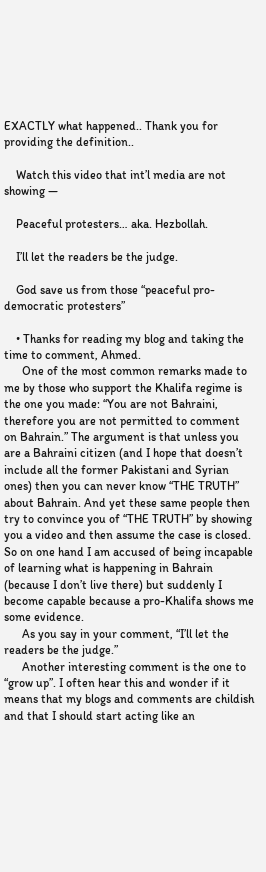EXACTLY what happened.. Thank you for providing the definition..

    Watch this video that int’l media are not showing —

    Peaceful protesters… aka. Hezbollah.

    I’ll let the readers be the judge.

    God save us from those “peaceful pro-democratic protesters”

    • Thanks for reading my blog and taking the time to comment, Ahmed.
      One of the most common remarks made to me by those who support the Khalifa regime is the one you made: “You are not Bahraini, therefore you are not permitted to comment on Bahrain.” The argument is that unless you are a Bahraini citizen (and I hope that doesn’t include all the former Pakistani and Syrian ones) then you can never know “THE TRUTH” about Bahrain. And yet these same people then try to convince you of “THE TRUTH” by showing you a video and then assume the case is closed. So on one hand I am accused of being incapable of learning what is happening in Bahrain (because I don’t live there) but suddenly I become capable because a pro-Khalifa shows me some evidence.
      As you say in your comment, “I’ll let the readers be the judge.”
      Another interesting comment is the one to “grow up”. I often hear this and wonder if it means that my blogs and comments are childish and that I should start acting like an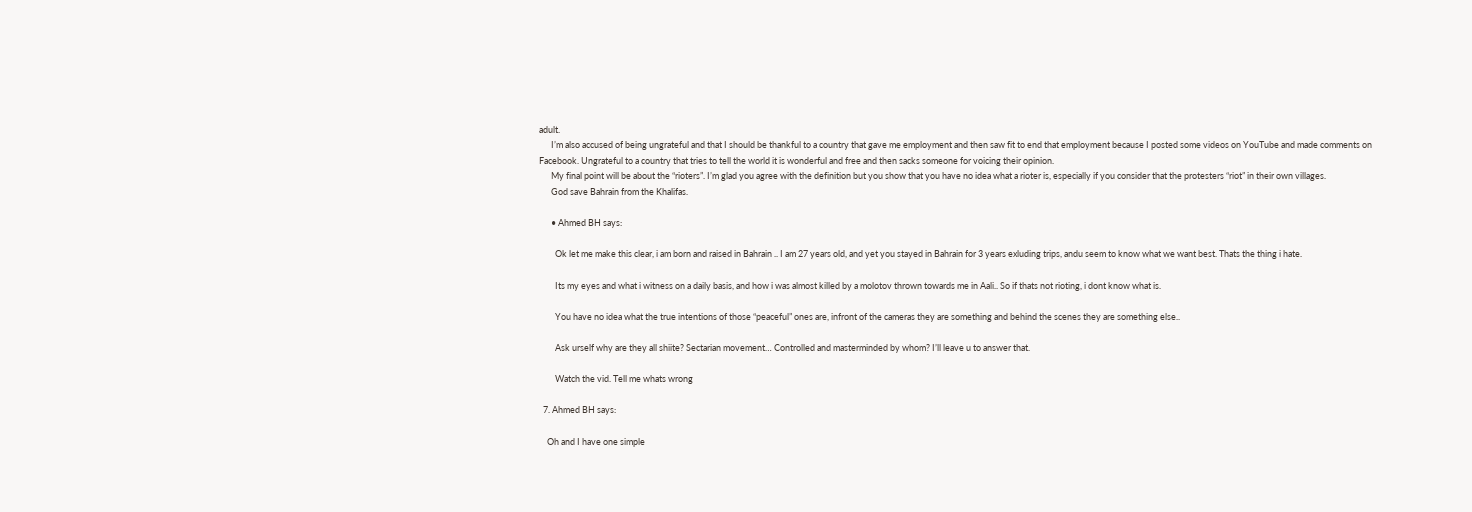adult.
      I’m also accused of being ungrateful and that I should be thankful to a country that gave me employment and then saw fit to end that employment because I posted some videos on YouTube and made comments on Facebook. Ungrateful to a country that tries to tell the world it is wonderful and free and then sacks someone for voicing their opinion.
      My final point will be about the “rioters”. I’m glad you agree with the definition but you show that you have no idea what a rioter is, especially if you consider that the protesters “riot” in their own villages.
      God save Bahrain from the Khalifas.

      • Ahmed BH says:

        Ok let me make this clear, i am born and raised in Bahrain .. I am 27 years old, and yet you stayed in Bahrain for 3 years exluding trips, andu seem to know what we want best. Thats the thing i hate.

        Its my eyes and what i witness on a daily basis, and how i was almost killed by a molotov thrown towards me in Aali.. So if thats not rioting, i dont know what is.

        You have no idea what the true intentions of those “peaceful” ones are, infront of the cameras they are something and behind the scenes they are something else..

        Ask urself why are they all shiite? Sectarian movement… Controlled and masterminded by whom? I’ll leave u to answer that.

        Watch the vid. Tell me whats wrong

  7. Ahmed BH says:

    Oh and I have one simple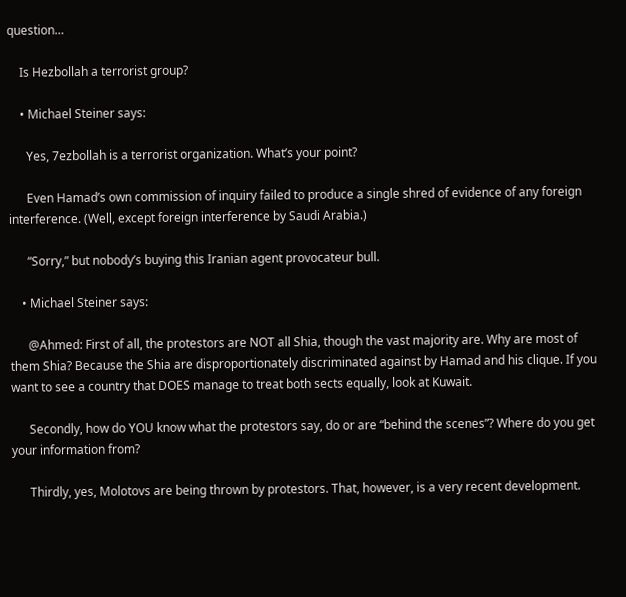question…

    Is Hezbollah a terrorist group?

    • Michael Steiner says:

      Yes, 7ezbollah is a terrorist organization. What’s your point?

      Even Hamad’s own commission of inquiry failed to produce a single shred of evidence of any foreign interference. (Well, except foreign interference by Saudi Arabia.)

      “Sorry,” but nobody’s buying this Iranian agent provocateur bull.

    • Michael Steiner says:

      @Ahmed: First of all, the protestors are NOT all Shia, though the vast majority are. Why are most of them Shia? Because the Shia are disproportionately discriminated against by Hamad and his clique. If you want to see a country that DOES manage to treat both sects equally, look at Kuwait.

      Secondly, how do YOU know what the protestors say, do or are “behind the scenes”? Where do you get your information from?

      Thirdly, yes, Molotovs are being thrown by protestors. That, however, is a very recent development.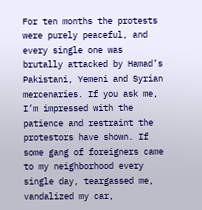For ten months the protests were purely peaceful, and every single one was brutally attacked by Hamad’s Pakistani, Yemeni and Syrian mercenaries. If you ask me, I’m impressed with the patience and restraint the protestors have shown. If some gang of foreigners came to my neighborhood every single day, teargassed me, vandalized my car,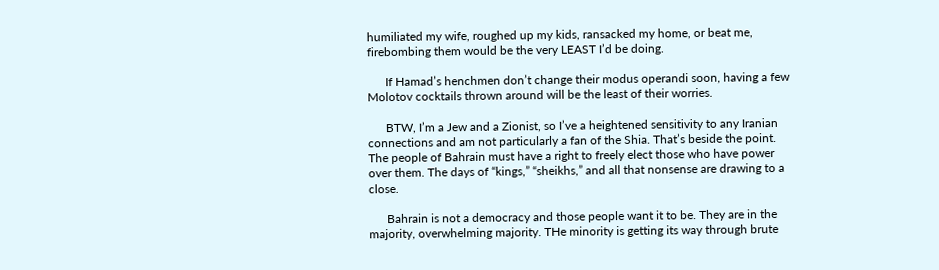humiliated my wife, roughed up my kids, ransacked my home, or beat me, firebombing them would be the very LEAST I’d be doing.

      If Hamad’s henchmen don’t change their modus operandi soon, having a few Molotov cocktails thrown around will be the least of their worries.

      BTW, I’m a Jew and a Zionist, so I’ve a heightened sensitivity to any Iranian connections and am not particularly a fan of the Shia. That’s beside the point. The people of Bahrain must have a right to freely elect those who have power over them. The days of “kings,” “sheikhs,” and all that nonsense are drawing to a close.

      Bahrain is not a democracy and those people want it to be. They are in the majority, overwhelming majority. THe minority is getting its way through brute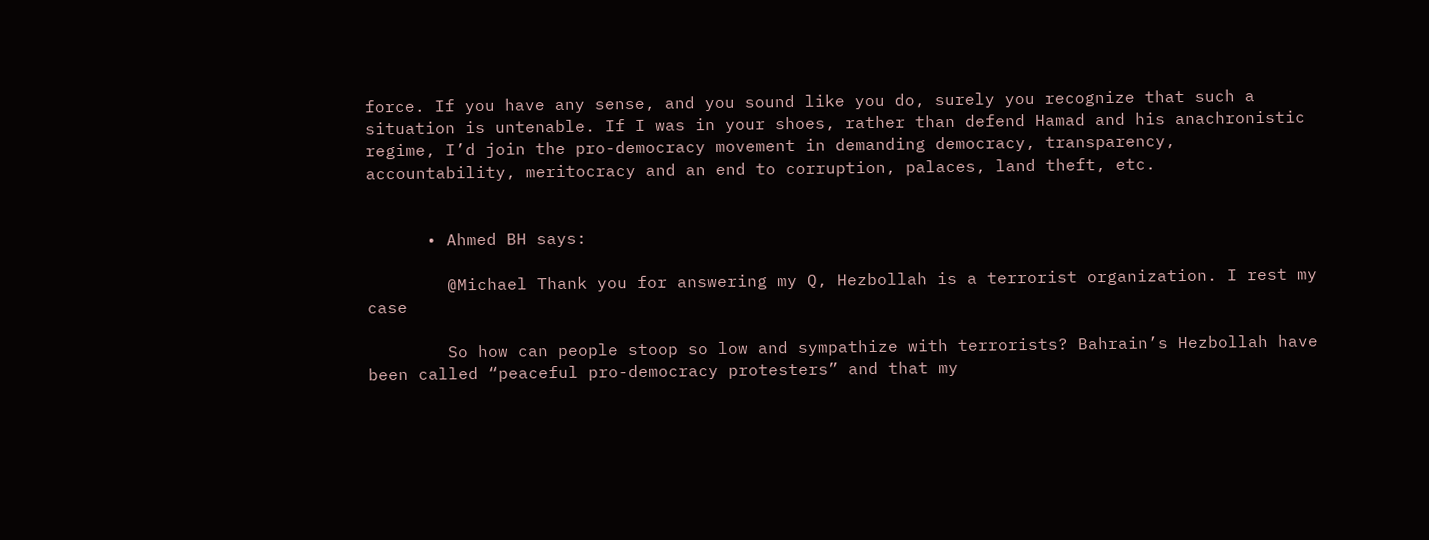force. If you have any sense, and you sound like you do, surely you recognize that such a situation is untenable. If I was in your shoes, rather than defend Hamad and his anachronistic regime, I’d join the pro-democracy movement in demanding democracy, transparency, accountability, meritocracy and an end to corruption, palaces, land theft, etc.


      • Ahmed BH says:

        @Michael Thank you for answering my Q, Hezbollah is a terrorist organization. I rest my case

        So how can people stoop so low and sympathize with terrorists? Bahrain’s Hezbollah have been called “peaceful pro-democracy protesters” and that my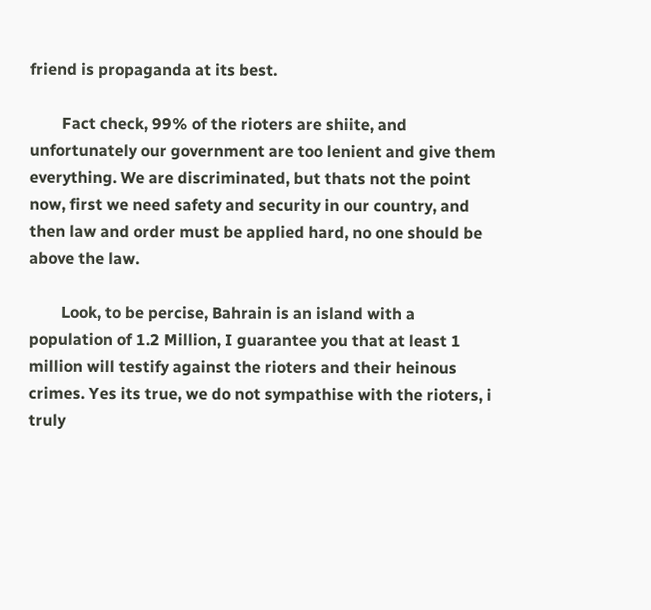friend is propaganda at its best.

        Fact check, 99% of the rioters are shiite, and unfortunately our government are too lenient and give them everything. We are discriminated, but thats not the point now, first we need safety and security in our country, and then law and order must be applied hard, no one should be above the law.

        Look, to be percise, Bahrain is an island with a population of 1.2 Million, I guarantee you that at least 1 million will testify against the rioters and their heinous crimes. Yes its true, we do not sympathise with the rioters, i truly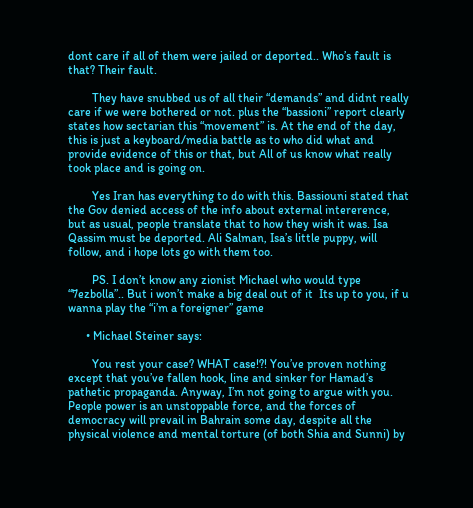dont care if all of them were jailed or deported.. Who’s fault is that? Their fault.

        They have snubbed us of all their “demands” and didnt really care if we were bothered or not. plus the “bassioni” report clearly states how sectarian this “movement” is. At the end of the day, this is just a keyboard/media battle as to who did what and provide evidence of this or that, but All of us know what really took place and is going on.

        Yes Iran has everything to do with this. Bassiouni stated that the Gov denied access of the info about external intererence, but as usual, people translate that to how they wish it was. Isa Qassim must be deported. Ali Salman, Isa’s little puppy, will follow, and i hope lots go with them too.

        PS. I don’t know any zionist Michael who would type “7ezbolla”.. But i won’t make a big deal out of it  Its up to you, if u wanna play the “i’m a foreigner” game

      • Michael Steiner says:

        You rest your case? WHAT case!?! You’ve proven nothing except that you’ve fallen hook, line and sinker for Hamad’s pathetic propaganda. Anyway, I’m not going to argue with you. People power is an unstoppable force, and the forces of democracy will prevail in Bahrain some day, despite all the physical violence and mental torture (of both Shia and Sunni) by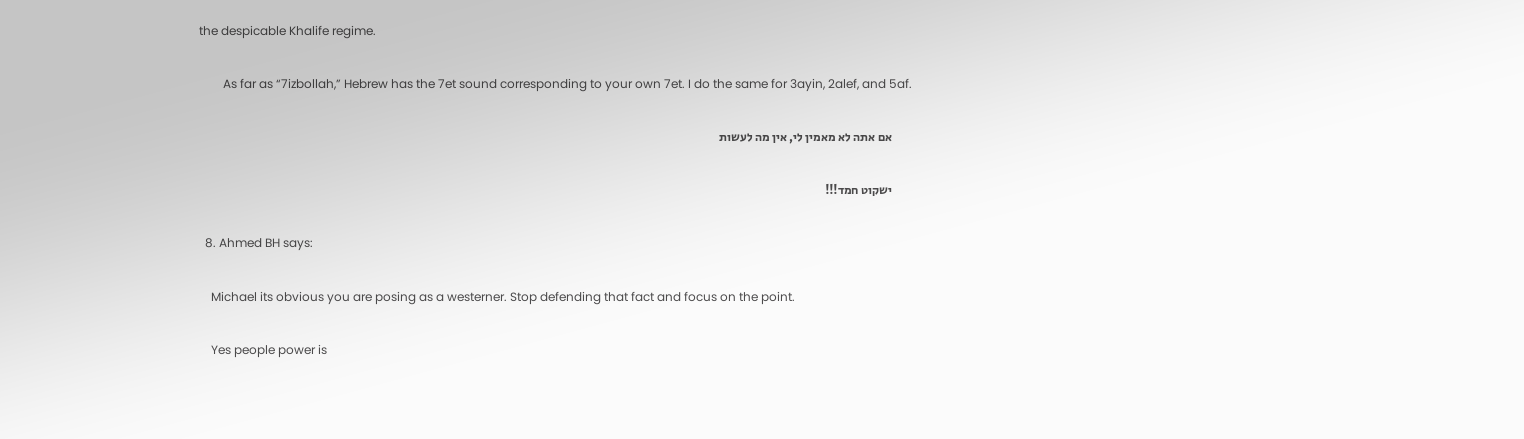the despicable Khalife regime.

        As far as “7izbollah,” Hebrew has the 7et sound corresponding to your own 7et. I do the same for 3ayin, 2alef, and 5af.

        אם אתה לא מאמין לי, אין מה לעשות

        ישקוט חמד!!!

  8. Ahmed BH says:

    Michael its obvious you are posing as a westerner. Stop defending that fact and focus on the point.

    Yes people power is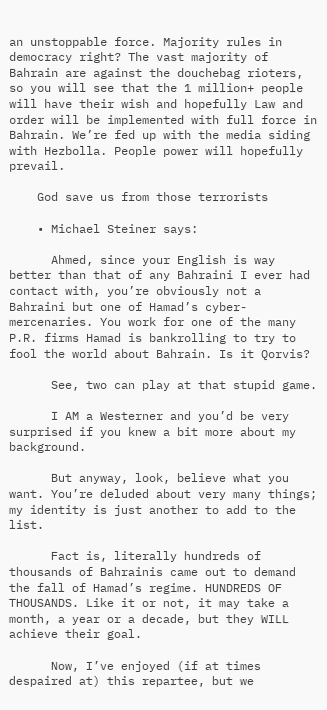an unstoppable force. Majority rules in democracy right? The vast majority of Bahrain are against the douchebag rioters, so you will see that the 1 million+ people will have their wish and hopefully Law and order will be implemented with full force in Bahrain. We’re fed up with the media siding with Hezbolla. People power will hopefully prevail.

    God save us from those terrorists

    • Michael Steiner says:

      Ahmed, since your English is way better than that of any Bahraini I ever had contact with, you’re obviously not a Bahraini but one of Hamad’s cyber-mercenaries. You work for one of the many P.R. firms Hamad is bankrolling to try to fool the world about Bahrain. Is it Qorvis?

      See, two can play at that stupid game.

      I AM a Westerner and you’d be very surprised if you knew a bit more about my background.

      But anyway, look, believe what you want. You’re deluded about very many things; my identity is just another to add to the list.

      Fact is, literally hundreds of thousands of Bahrainis came out to demand the fall of Hamad’s regime. HUNDREDS OF THOUSANDS. Like it or not, it may take a month, a year or a decade, but they WILL achieve their goal.

      Now, I’ve enjoyed (if at times despaired at) this repartee, but we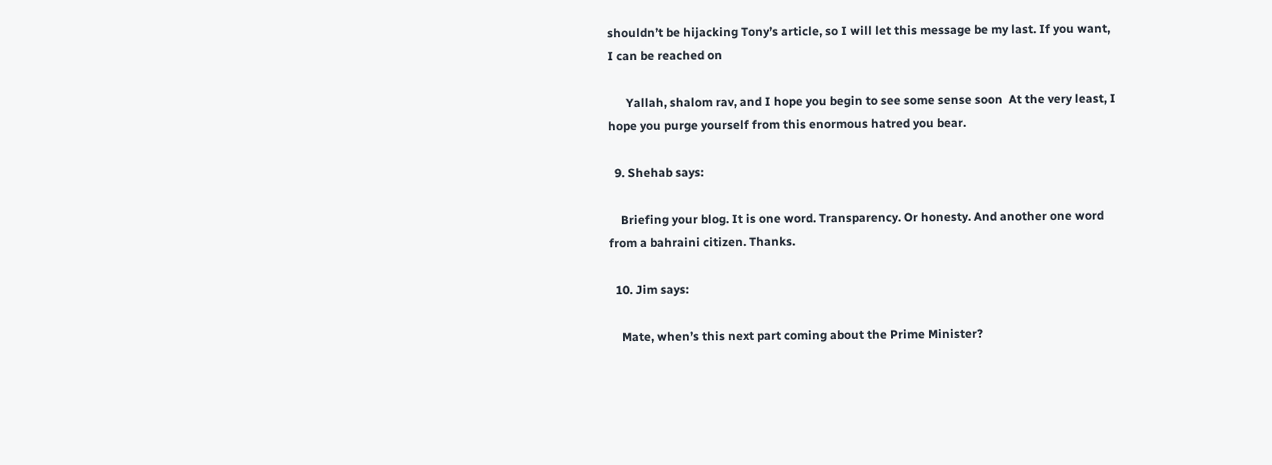shouldn’t be hijacking Tony’s article, so I will let this message be my last. If you want, I can be reached on

      Yallah, shalom rav, and I hope you begin to see some sense soon  At the very least, I hope you purge yourself from this enormous hatred you bear.

  9. Shehab says:

    Briefing your blog. It is one word. Transparency. Or honesty. And another one word from a bahraini citizen. Thanks.

  10. Jim says:

    Mate, when’s this next part coming about the Prime Minister?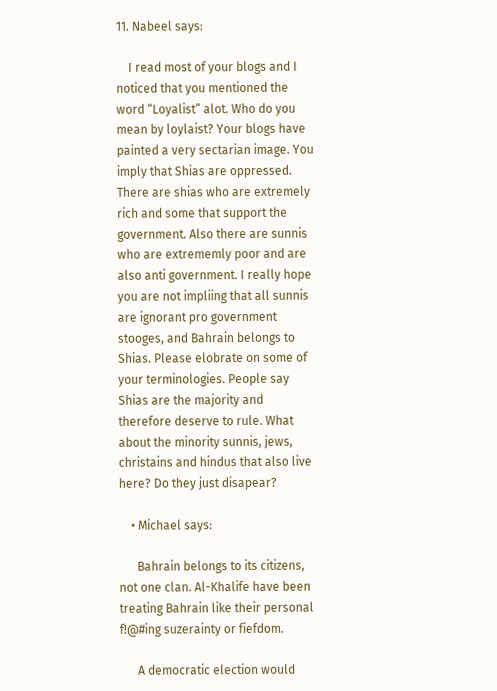11. Nabeel says:

    I read most of your blogs and I noticed that you mentioned the word “Loyalist” alot. Who do you mean by loylaist? Your blogs have painted a very sectarian image. You imply that Shias are oppressed. There are shias who are extremely rich and some that support the government. Also there are sunnis who are extrememly poor and are also anti government. I really hope you are not impliing that all sunnis are ignorant pro government stooges, and Bahrain belongs to Shias. Please elobrate on some of your terminologies. People say Shias are the majority and therefore deserve to rule. What about the minority sunnis, jews, christains and hindus that also live here? Do they just disapear?

    • Michael says:

      Bahrain belongs to its citizens, not one clan. Al-Khalife have been treating Bahrain like their personal f!@#ing suzerainty or fiefdom.

      A democratic election would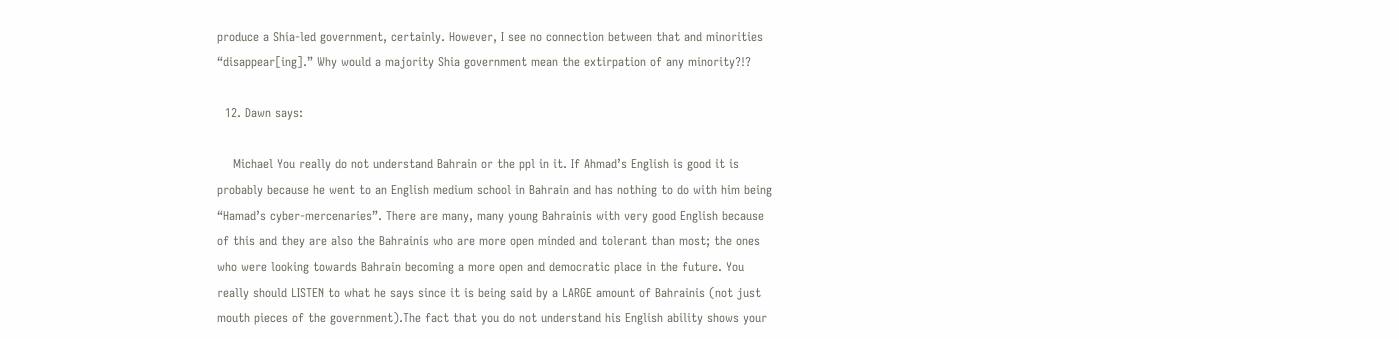produce a Shia-led government, certainly. However, I see no connection between that and minorities “disappear[ing].” Why would a majority Shia government mean the extirpation of any minority?!?

  12. Dawn says:

    Michael You really do not understand Bahrain or the ppl in it. If Ahmad’s English is good it is probably because he went to an English medium school in Bahrain and has nothing to do with him being “Hamad’s cyber-mercenaries”. There are many, many young Bahrainis with very good English because of this and they are also the Bahrainis who are more open minded and tolerant than most; the ones who were looking towards Bahrain becoming a more open and democratic place in the future. You really should LISTEN to what he says since it is being said by a LARGE amount of Bahrainis (not just mouth pieces of the government).The fact that you do not understand his English ability shows your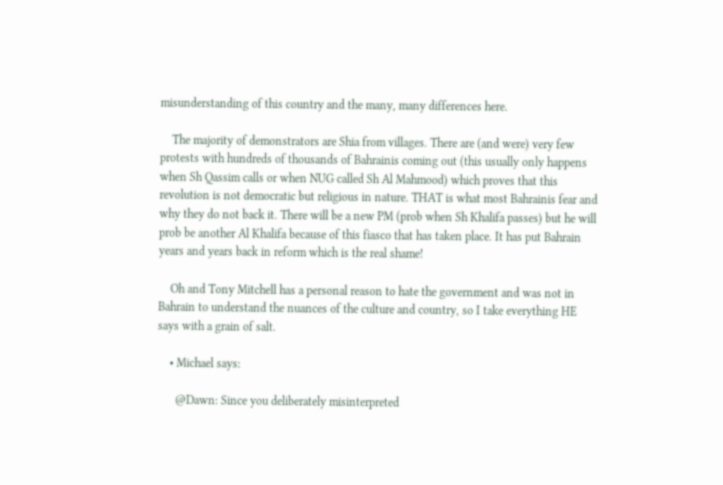misunderstanding of this country and the many, many differences here.

    The majority of demonstrators are Shia from villages. There are (and were) very few protests with hundreds of thousands of Bahrainis coming out (this usually only happens when Sh Qassim calls or when NUG called Sh Al Mahmood) which proves that this revolution is not democratic but religious in nature. THAT is what most Bahrainis fear and why they do not back it. There will be a new PM (prob when Sh Khalifa passes) but he will prob be another Al Khalifa because of this fiasco that has taken place. It has put Bahrain years and years back in reform which is the real shame!

    Oh and Tony Mitchell has a personal reason to hate the government and was not in Bahrain to understand the nuances of the culture and country, so I take everything HE says with a grain of salt.

    • Michael says:

      @Dawn: Since you deliberately misinterpreted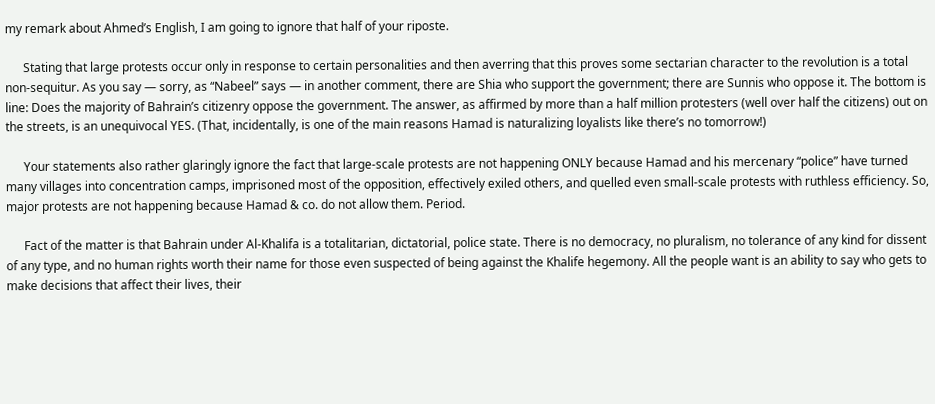my remark about Ahmed’s English, I am going to ignore that half of your riposte.

      Stating that large protests occur only in response to certain personalities and then averring that this proves some sectarian character to the revolution is a total non-sequitur. As you say — sorry, as “Nabeel” says — in another comment, there are Shia who support the government; there are Sunnis who oppose it. The bottom is line: Does the majority of Bahrain’s citizenry oppose the government. The answer, as affirmed by more than a half million protesters (well over half the citizens) out on the streets, is an unequivocal YES. (That, incidentally, is one of the main reasons Hamad is naturalizing loyalists like there’s no tomorrow!)

      Your statements also rather glaringly ignore the fact that large-scale protests are not happening ONLY because Hamad and his mercenary “police” have turned many villages into concentration camps, imprisoned most of the opposition, effectively exiled others, and quelled even small-scale protests with ruthless efficiency. So, major protests are not happening because Hamad & co. do not allow them. Period.

      Fact of the matter is that Bahrain under Al-Khalifa is a totalitarian, dictatorial, police state. There is no democracy, no pluralism, no tolerance of any kind for dissent of any type, and no human rights worth their name for those even suspected of being against the Khalife hegemony. All the people want is an ability to say who gets to make decisions that affect their lives, their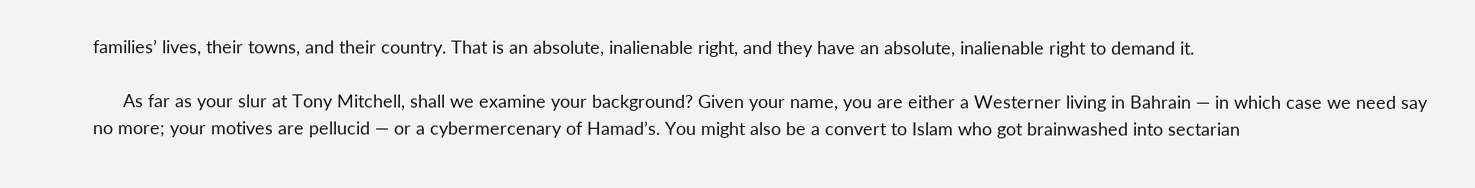families’ lives, their towns, and their country. That is an absolute, inalienable right, and they have an absolute, inalienable right to demand it.

      As far as your slur at Tony Mitchell, shall we examine your background? Given your name, you are either a Westerner living in Bahrain — in which case we need say no more; your motives are pellucid — or a cybermercenary of Hamad’s. You might also be a convert to Islam who got brainwashed into sectarian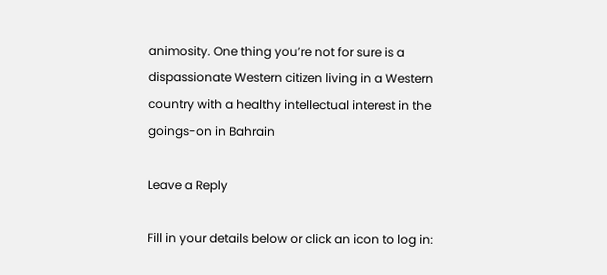animosity. One thing you’re not for sure is a dispassionate Western citizen living in a Western country with a healthy intellectual interest in the goings-on in Bahrain

Leave a Reply

Fill in your details below or click an icon to log in: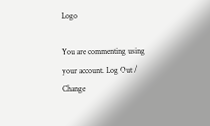Logo

You are commenting using your account. Log Out / Change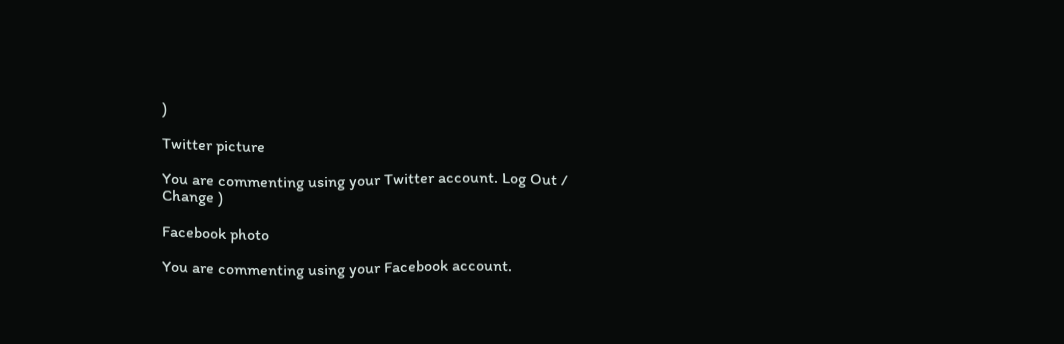)

Twitter picture

You are commenting using your Twitter account. Log Out / Change )

Facebook photo

You are commenting using your Facebook account.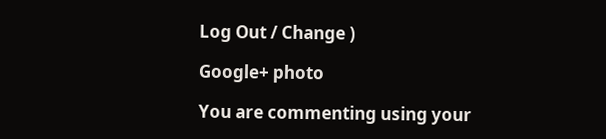Log Out / Change )

Google+ photo

You are commenting using your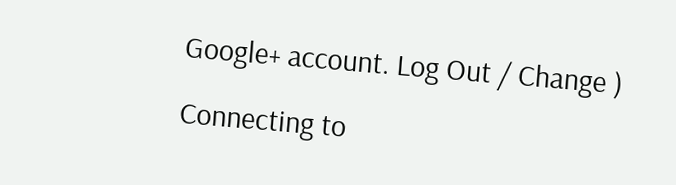Google+ account. Log Out / Change )

Connecting to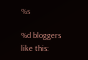%s

%d bloggers like this: